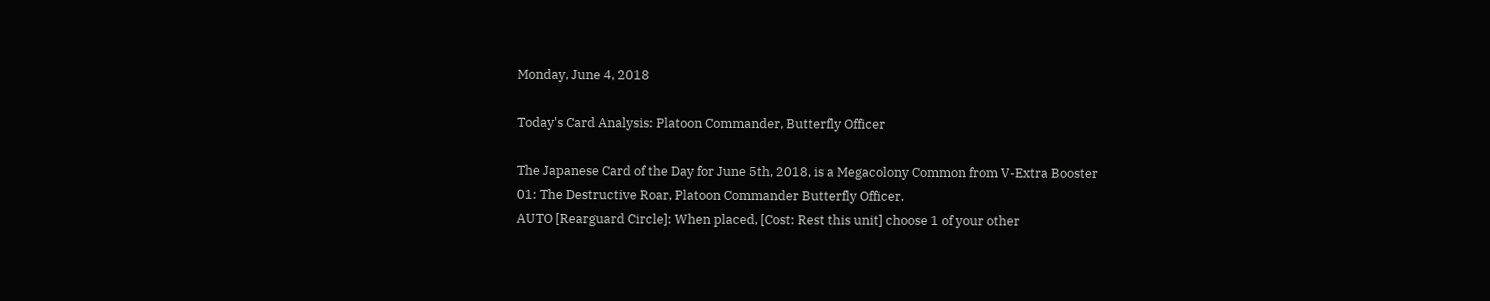Monday, June 4, 2018

Today's Card Analysis: Platoon Commander, Butterfly Officer

The Japanese Card of the Day for June 5th, 2018, is a Megacolony Common from V-Extra Booster 01: The Destructive Roar, Platoon Commander Butterfly Officer.
AUTO [Rearguard Circle]: When placed, [Cost: Rest this unit] choose 1 of your other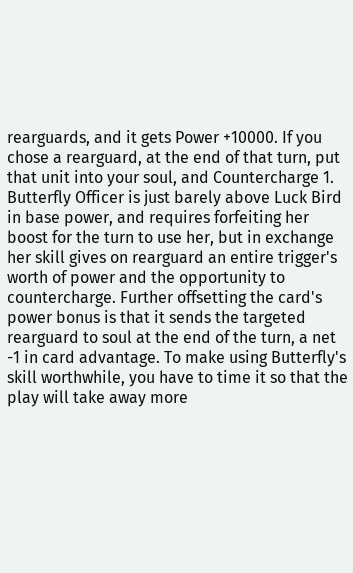rearguards, and it gets Power +10000. If you chose a rearguard, at the end of that turn, put that unit into your soul, and Countercharge 1.
Butterfly Officer is just barely above Luck Bird in base power, and requires forfeiting her boost for the turn to use her, but in exchange her skill gives on rearguard an entire trigger's worth of power and the opportunity to countercharge. Further offsetting the card's power bonus is that it sends the targeted rearguard to soul at the end of the turn, a net -1 in card advantage. To make using Butterfly's skill worthwhile, you have to time it so that the play will take away more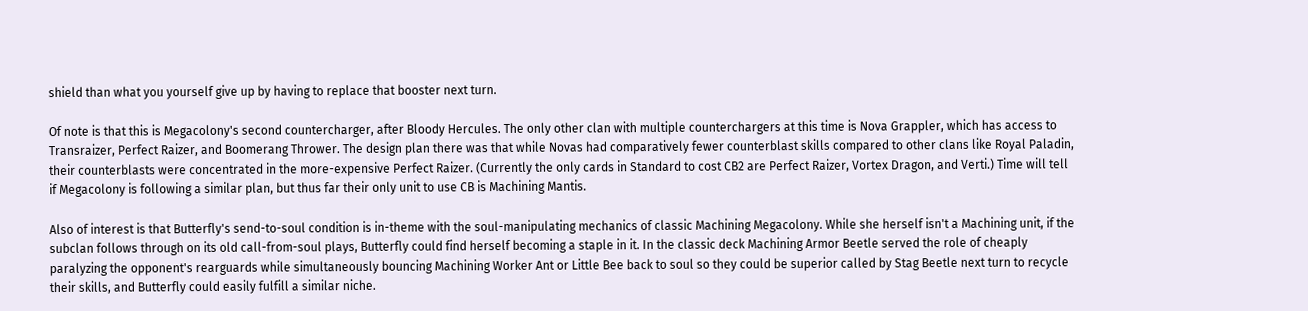shield than what you yourself give up by having to replace that booster next turn.

Of note is that this is Megacolony's second countercharger, after Bloody Hercules. The only other clan with multiple counterchargers at this time is Nova Grappler, which has access to Transraizer, Perfect Raizer, and Boomerang Thrower. The design plan there was that while Novas had comparatively fewer counterblast skills compared to other clans like Royal Paladin, their counterblasts were concentrated in the more-expensive Perfect Raizer. (Currently the only cards in Standard to cost CB2 are Perfect Raizer, Vortex Dragon, and Verti.) Time will tell if Megacolony is following a similar plan, but thus far their only unit to use CB is Machining Mantis.

Also of interest is that Butterfly's send-to-soul condition is in-theme with the soul-manipulating mechanics of classic Machining Megacolony. While she herself isn't a Machining unit, if the subclan follows through on its old call-from-soul plays, Butterfly could find herself becoming a staple in it. In the classic deck Machining Armor Beetle served the role of cheaply paralyzing the opponent's rearguards while simultaneously bouncing Machining Worker Ant or Little Bee back to soul so they could be superior called by Stag Beetle next turn to recycle their skills, and Butterfly could easily fulfill a similar niche.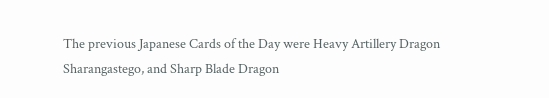The previous Japanese Cards of the Day were Heavy Artillery Dragon Sharangastego, and Sharp Blade Dragon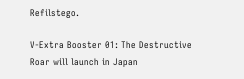Refilstego.

V-Extra Booster 01: The Destructive Roar will launch in Japan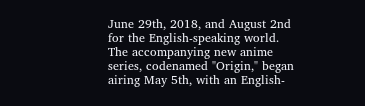June 29th, 2018, and August 2nd for the English-speaking world. The accompanying new anime series, codenamed "Origin," began airing May 5th, with an English-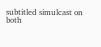subtitled simulcast on both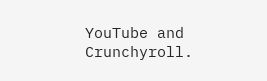YouTube and Crunchyroll.